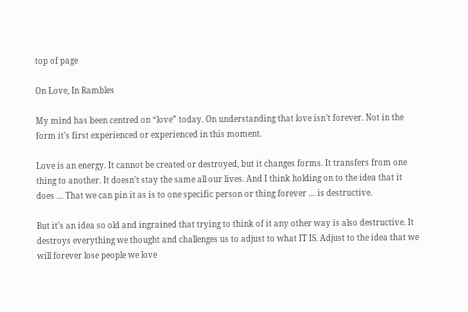top of page

On Love, In Rambles

My mind has been centred on “love” today. On understanding that love isn’t forever. Not in the form it’s first experienced or experienced in this moment.

Love is an energy. It cannot be created or destroyed, but it changes forms. It transfers from one thing to another. It doesn’t stay the same all our lives. And I think holding on to the idea that it does … That we can pin it as is to one specific person or thing forever … is destructive.

But it’s an idea so old and ingrained that trying to think of it any other way is also destructive. It destroys everything we thought and challenges us to adjust to what IT IS. Adjust to the idea that we will forever lose people we love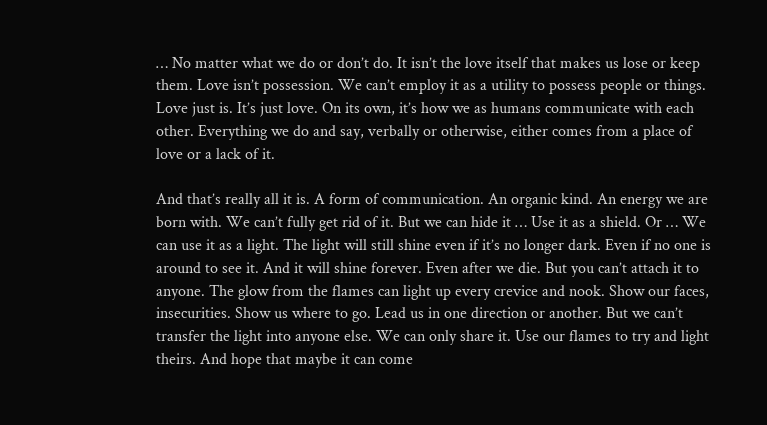… No matter what we do or don’t do. It isn’t the love itself that makes us lose or keep them. Love isn’t possession. We can’t employ it as a utility to possess people or things. Love just is. It’s just love. On its own, it’s how we as humans communicate with each other. Everything we do and say, verbally or otherwise, either comes from a place of love or a lack of it.

And that’s really all it is. A form of communication. An organic kind. An energy we are born with. We can’t fully get rid of it. But we can hide it … Use it as a shield. Or … We can use it as a light. The light will still shine even if it’s no longer dark. Even if no one is around to see it. And it will shine forever. Even after we die. But you can’t attach it to anyone. The glow from the flames can light up every crevice and nook. Show our faces, insecurities. Show us where to go. Lead us in one direction or another. But we can’t transfer the light into anyone else. We can only share it. Use our flames to try and light theirs. And hope that maybe it can come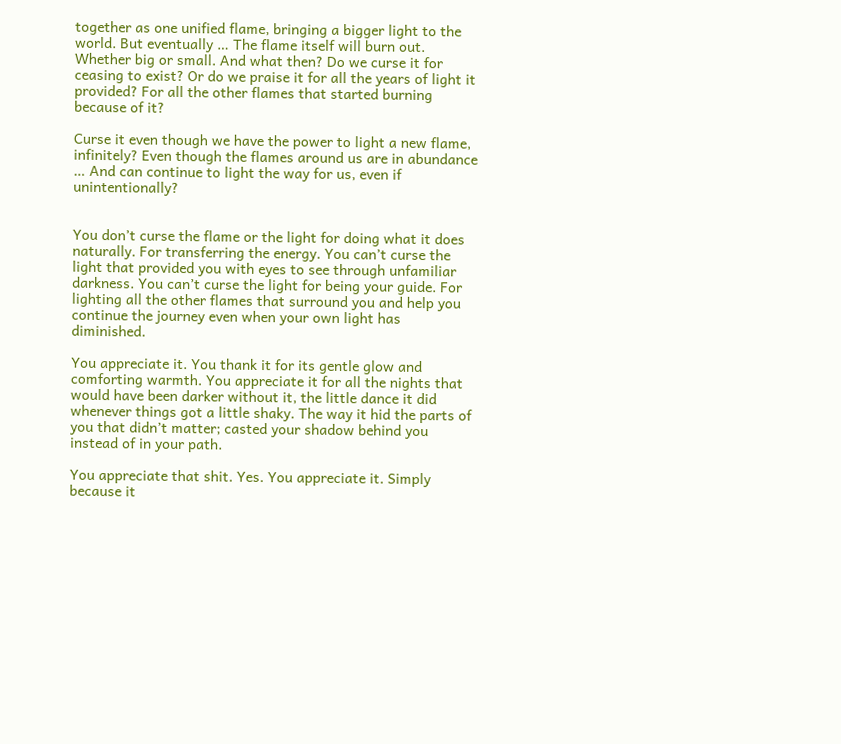together as one unified flame, bringing a bigger light to the world. But eventually … The flame itself will burn out. Whether big or small. And what then? Do we curse it for ceasing to exist? Or do we praise it for all the years of light it provided? For all the other flames that started burning because of it?

Curse it even though we have the power to light a new flame, infinitely? Even though the flames around us are in abundance … And can continue to light the way for us, even if unintentionally?


You don’t curse the flame or the light for doing what it does naturally. For transferring the energy. You can’t curse the light that provided you with eyes to see through unfamiliar darkness. You can’t curse the light for being your guide. For lighting all the other flames that surround you and help you continue the journey even when your own light has diminished.

You appreciate it. You thank it for its gentle glow and comforting warmth. You appreciate it for all the nights that would have been darker without it, the little dance it did whenever things got a little shaky. The way it hid the parts of you that didn’t matter; casted your shadow behind you instead of in your path.

You appreciate that shit. Yes. You appreciate it. Simply because it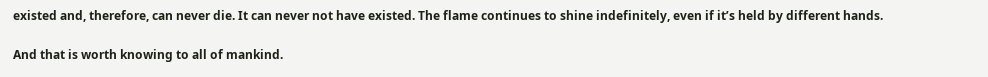existed and, therefore, can never die. It can never not have existed. The flame continues to shine indefinitely, even if it’s held by different hands.

And that is worth knowing to all of mankind.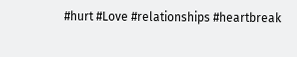#hurt #Love #relationships #heartbreak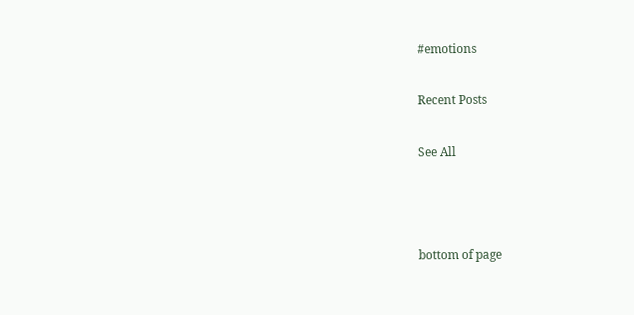#emotions

Recent Posts

See All



bottom of page